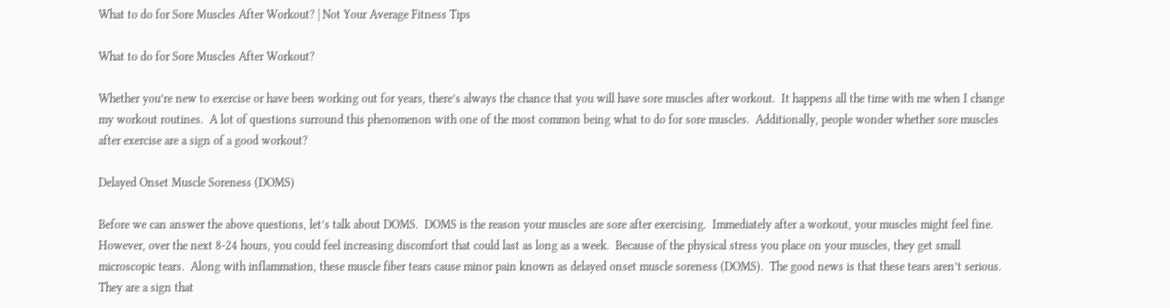What to do for Sore Muscles After Workout? | Not Your Average Fitness Tips

What to do for Sore Muscles After Workout?

Whether you’re new to exercise or have been working out for years, there’s always the chance that you will have sore muscles after workout.  It happens all the time with me when I change my workout routines.  A lot of questions surround this phenomenon with one of the most common being what to do for sore muscles.  Additionally, people wonder whether sore muscles after exercise are a sign of a good workout?

Delayed Onset Muscle Soreness (DOMS)

Before we can answer the above questions, let’s talk about DOMS.  DOMS is the reason your muscles are sore after exercising.  Immediately after a workout, your muscles might feel fine.  However, over the next 8-24 hours, you could feel increasing discomfort that could last as long as a week.  Because of the physical stress you place on your muscles, they get small microscopic tears.  Along with inflammation, these muscle fiber tears cause minor pain known as delayed onset muscle soreness (DOMS).  The good news is that these tears aren’t serious.  They are a sign that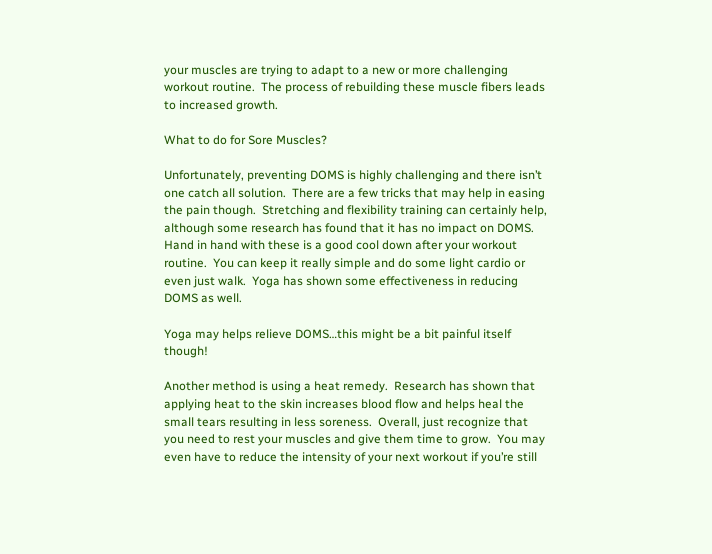your muscles are trying to adapt to a new or more challenging workout routine.  The process of rebuilding these muscle fibers leads to increased growth.

What to do for Sore Muscles?

Unfortunately, preventing DOMS is highly challenging and there isn’t one catch all solution.  There are a few tricks that may help in easing the pain though.  Stretching and flexibility training can certainly help, although some research has found that it has no impact on DOMS.  Hand in hand with these is a good cool down after your workout routine.  You can keep it really simple and do some light cardio or even just walk.  Yoga has shown some effectiveness in reducing DOMS as well.

Yoga may helps relieve DOMS…this might be a bit painful itself though!

Another method is using a heat remedy.  Research has shown that applying heat to the skin increases blood flow and helps heal the small tears resulting in less soreness.  Overall, just recognize that you need to rest your muscles and give them time to grow.  You may even have to reduce the intensity of your next workout if you’re still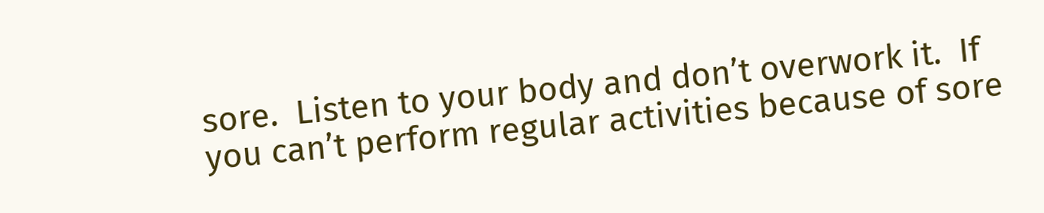sore.  Listen to your body and don’t overwork it.  If you can’t perform regular activities because of sore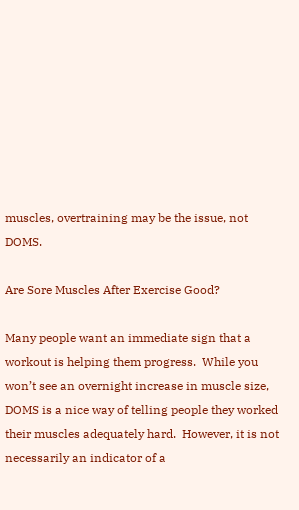muscles, overtraining may be the issue, not DOMS.

Are Sore Muscles After Exercise Good?

Many people want an immediate sign that a workout is helping them progress.  While you won’t see an overnight increase in muscle size, DOMS is a nice way of telling people they worked their muscles adequately hard.  However, it is not necessarily an indicator of a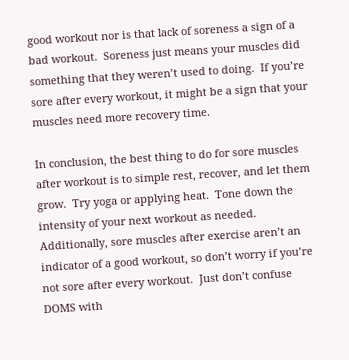good workout nor is that lack of soreness a sign of a bad workout.  Soreness just means your muscles did something that they weren’t used to doing.  If you’re sore after every workout, it might be a sign that your muscles need more recovery time.

In conclusion, the best thing to do for sore muscles after workout is to simple rest, recover, and let them grow.  Try yoga or applying heat.  Tone down the intensity of your next workout as needed.  Additionally, sore muscles after exercise aren’t an indicator of a good workout, so don’t worry if you’re not sore after every workout.  Just don’t confuse DOMS with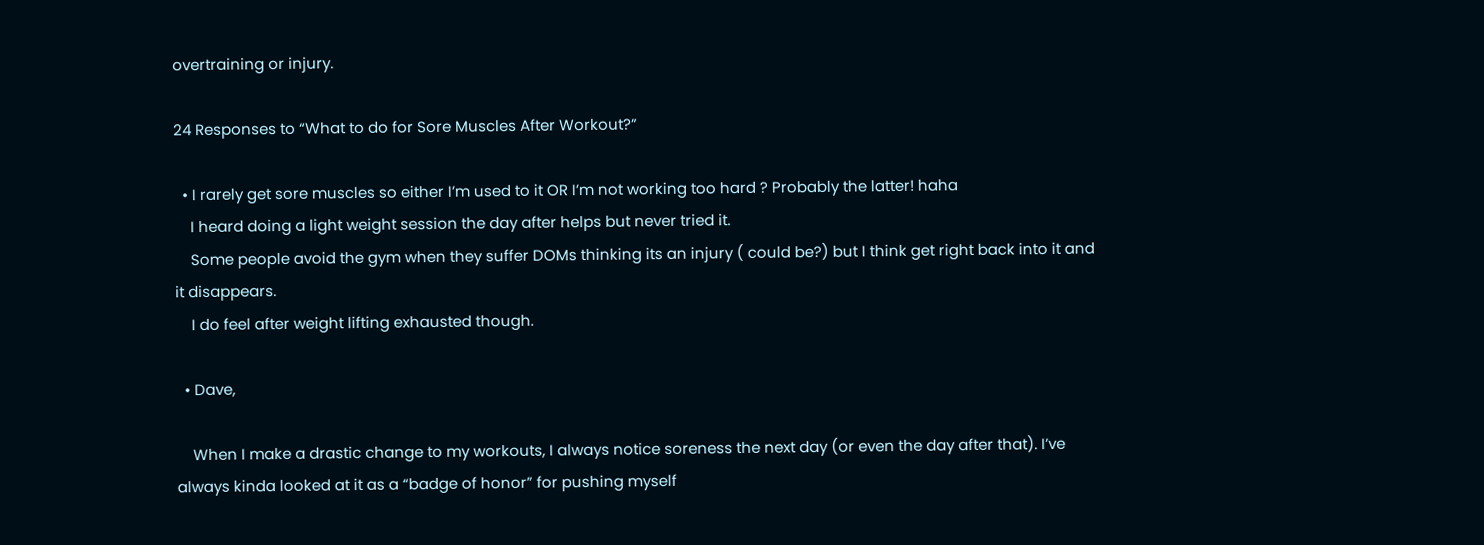overtraining or injury.

24 Responses to “What to do for Sore Muscles After Workout?”

  • I rarely get sore muscles so either I’m used to it OR I’m not working too hard ? Probably the latter! haha
    I heard doing a light weight session the day after helps but never tried it.
    Some people avoid the gym when they suffer DOMs thinking its an injury ( could be?) but I think get right back into it and it disappears.
    I do feel after weight lifting exhausted though.

  • Dave,

    When I make a drastic change to my workouts, I always notice soreness the next day (or even the day after that). I’ve always kinda looked at it as a “badge of honor” for pushing myself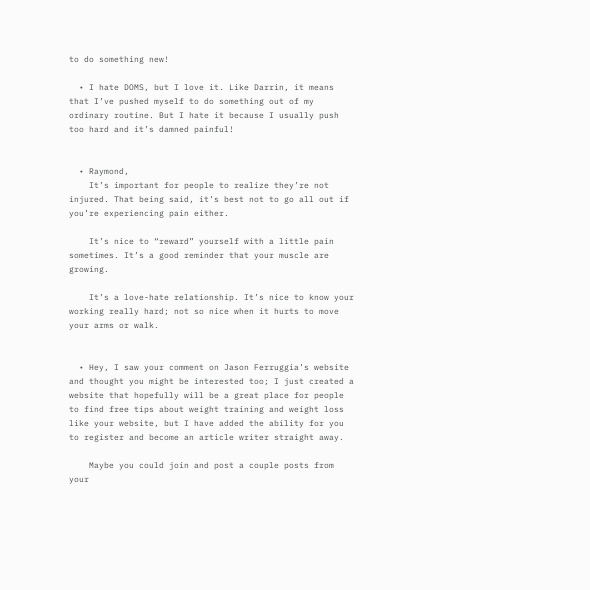to do something new!

  • I hate DOMS, but I love it. Like Darrin, it means that I’ve pushed myself to do something out of my ordinary routine. But I hate it because I usually push too hard and it’s damned painful!


  • Raymond,
    It’s important for people to realize they’re not injured. That being said, it’s best not to go all out if you’re experiencing pain either.

    It’s nice to “reward” yourself with a little pain sometimes. It’s a good reminder that your muscle are growing.

    It’s a love-hate relationship. It’s nice to know your working really hard; not so nice when it hurts to move your arms or walk.


  • Hey, I saw your comment on Jason Ferruggia’s website and thought you might be interested too; I just created a website that hopefully will be a great place for people to find free tips about weight training and weight loss like your website, but I have added the ability for you to register and become an article writer straight away.

    Maybe you could join and post a couple posts from your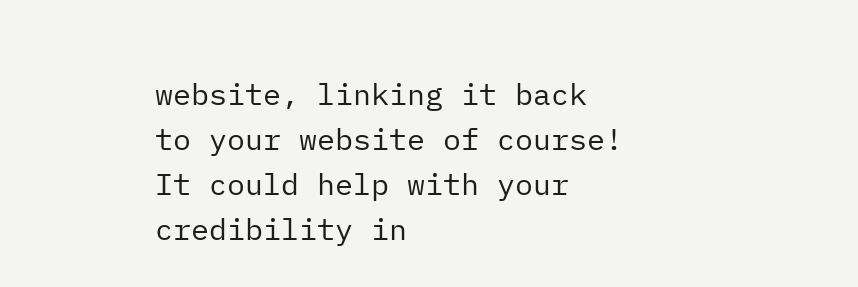website, linking it back to your website of course! It could help with your credibility in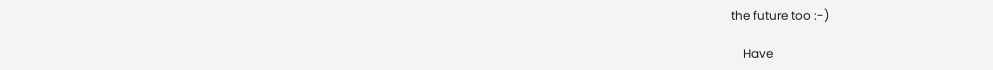the future too :-)

    Have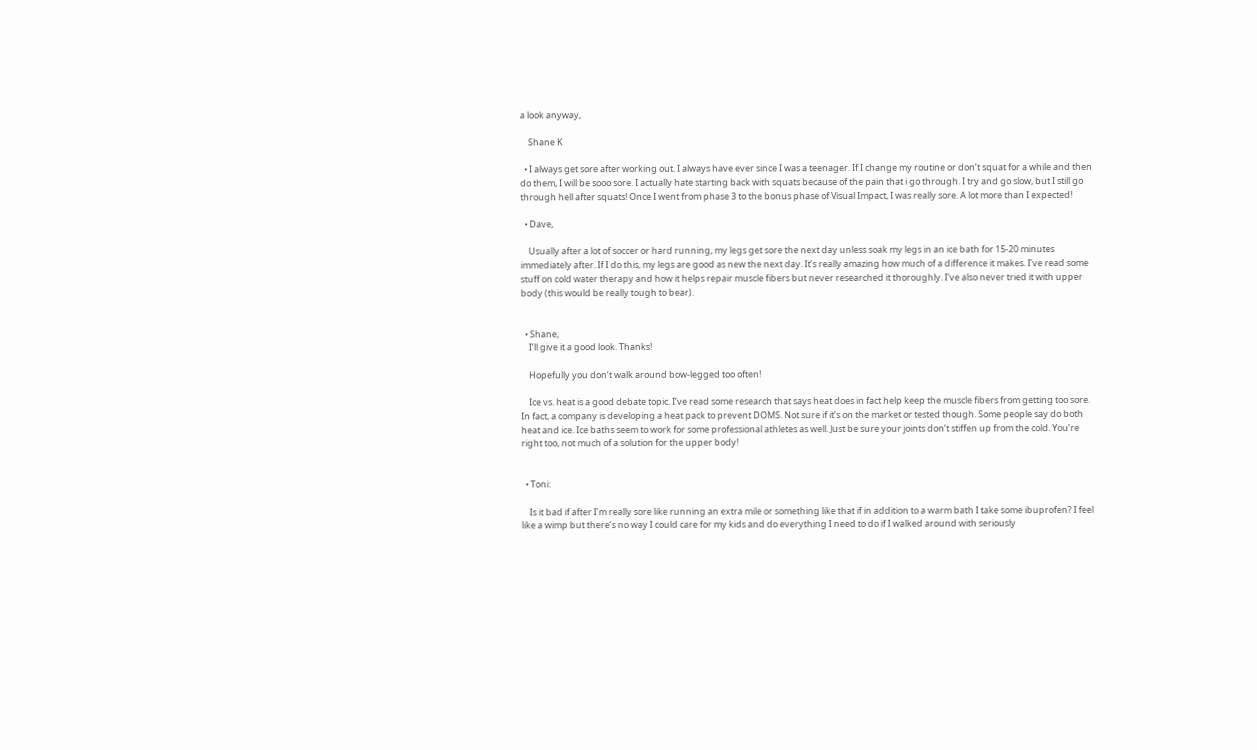a look anyway,

    Shane K

  • I always get sore after working out. I always have ever since I was a teenager. If I change my routine or don’t squat for a while and then do them, I will be sooo sore. I actually hate starting back with squats because of the pain that i go through. I try and go slow, but I still go through hell after squats! Once I went from phase 3 to the bonus phase of Visual Impact, I was really sore. A lot more than I expected!

  • Dave,

    Usually after a lot of soccer or hard running, my legs get sore the next day unless soak my legs in an ice bath for 15-20 minutes immediately after. If I do this, my legs are good as new the next day. It’s really amazing how much of a difference it makes. I’ve read some stuff on cold water therapy and how it helps repair muscle fibers but never researched it thoroughly. I’ve also never tried it with upper body (this would be really tough to bear).


  • Shane,
    I’ll give it a good look. Thanks!

    Hopefully you don’t walk around bow-legged too often!

    Ice vs. heat is a good debate topic. I’ve read some research that says heat does in fact help keep the muscle fibers from getting too sore. In fact, a company is developing a heat pack to prevent DOMS. Not sure if it’s on the market or tested though. Some people say do both heat and ice. Ice baths seem to work for some professional athletes as well. Just be sure your joints don’t stiffen up from the cold. You’re right too, not much of a solution for the upper body!


  • Toni:

    Is it bad if after I’m really sore like running an extra mile or something like that if in addition to a warm bath I take some ibuprofen? I feel like a wimp but there’s no way I could care for my kids and do everything I need to do if I walked around with seriously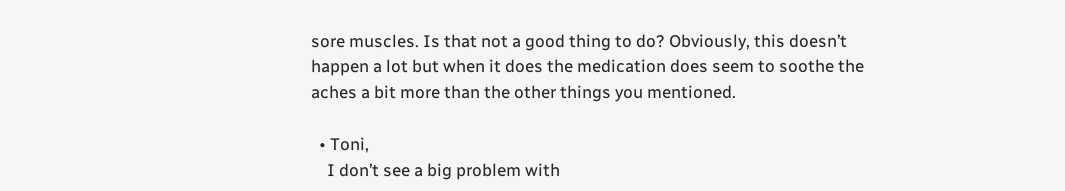sore muscles. Is that not a good thing to do? Obviously, this doesn’t happen a lot but when it does the medication does seem to soothe the aches a bit more than the other things you mentioned.

  • Toni,
    I don’t see a big problem with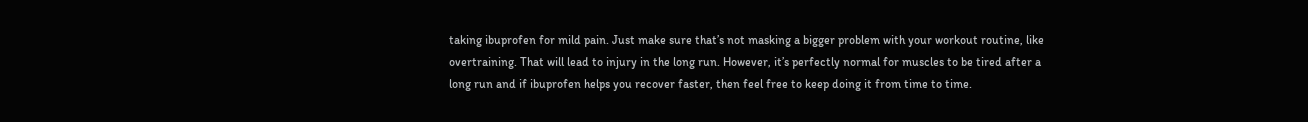taking ibuprofen for mild pain. Just make sure that’s not masking a bigger problem with your workout routine, like overtraining. That will lead to injury in the long run. However, it’s perfectly normal for muscles to be tired after a long run and if ibuprofen helps you recover faster, then feel free to keep doing it from time to time.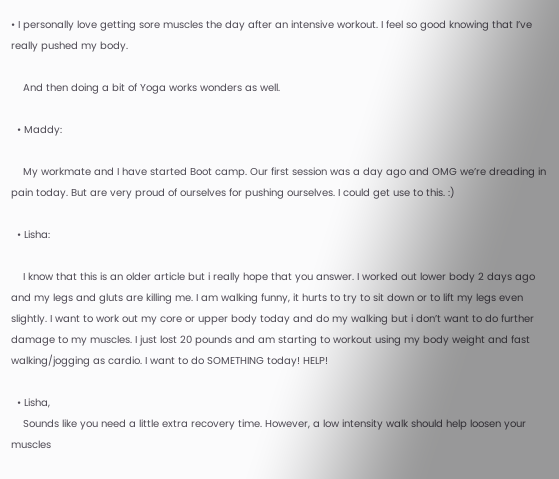• I personally love getting sore muscles the day after an intensive workout. I feel so good knowing that I’ve really pushed my body.

    And then doing a bit of Yoga works wonders as well.

  • Maddy:

    My workmate and I have started Boot camp. Our first session was a day ago and OMG we’re dreading in pain today. But are very proud of ourselves for pushing ourselves. I could get use to this. :)

  • Lisha:

    I know that this is an older article but i really hope that you answer. I worked out lower body 2 days ago and my legs and gluts are killing me. I am walking funny, it hurts to try to sit down or to lift my legs even slightly. I want to work out my core or upper body today and do my walking but i don’t want to do further damage to my muscles. I just lost 20 pounds and am starting to workout using my body weight and fast walking/jogging as cardio. I want to do SOMETHING today! HELP!

  • Lisha,
    Sounds like you need a little extra recovery time. However, a low intensity walk should help loosen your muscles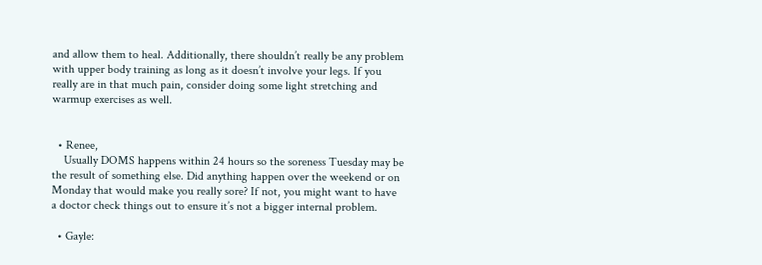and allow them to heal. Additionally, there shouldn’t really be any problem with upper body training as long as it doesn’t involve your legs. If you really are in that much pain, consider doing some light stretching and warmup exercises as well.


  • Renee,
    Usually DOMS happens within 24 hours so the soreness Tuesday may be the result of something else. Did anything happen over the weekend or on Monday that would make you really sore? If not, you might want to have a doctor check things out to ensure it’s not a bigger internal problem.

  • Gayle: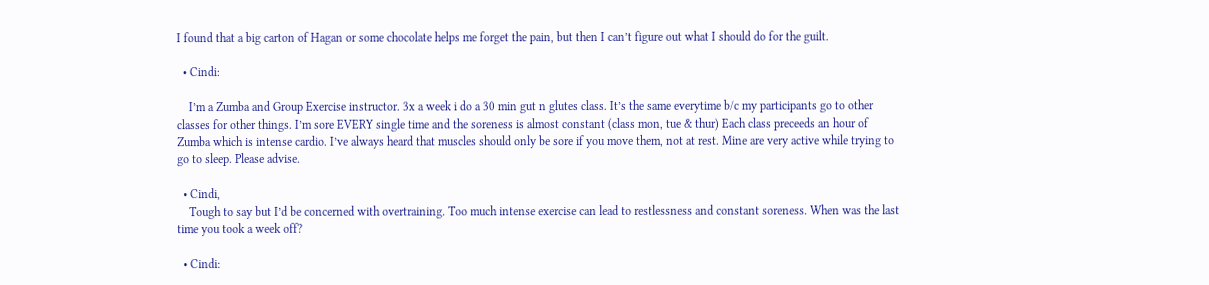I found that a big carton of Hagan or some chocolate helps me forget the pain, but then I can’t figure out what I should do for the guilt.

  • Cindi:

    I’m a Zumba and Group Exercise instructor. 3x a week i do a 30 min gut n glutes class. It’s the same everytime b/c my participants go to other classes for other things. I’m sore EVERY single time and the soreness is almost constant (class mon, tue & thur) Each class preceeds an hour of Zumba which is intense cardio. I’ve always heard that muscles should only be sore if you move them, not at rest. Mine are very active while trying to go to sleep. Please advise.

  • Cindi,
    Tough to say but I’d be concerned with overtraining. Too much intense exercise can lead to restlessness and constant soreness. When was the last time you took a week off?

  • Cindi: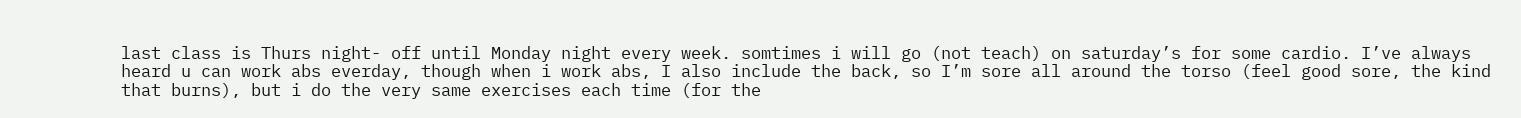last class is Thurs night- off until Monday night every week. somtimes i will go (not teach) on saturday’s for some cardio. I’ve always heard u can work abs everday, though when i work abs, I also include the back, so I’m sore all around the torso (feel good sore, the kind that burns), but i do the very same exercises each time (for the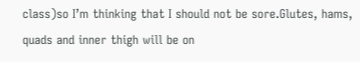class)so I’m thinking that I should not be sore.Glutes, hams, quads and inner thigh will be on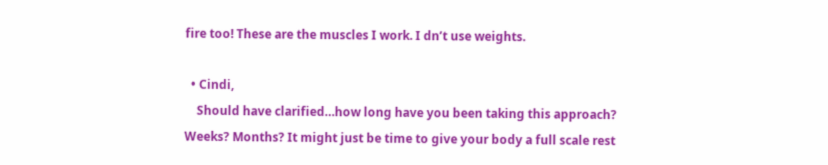fire too! These are the muscles I work. I dn’t use weights.

  • Cindi,
    Should have clarified…how long have you been taking this approach? Weeks? Months? It might just be time to give your body a full scale rest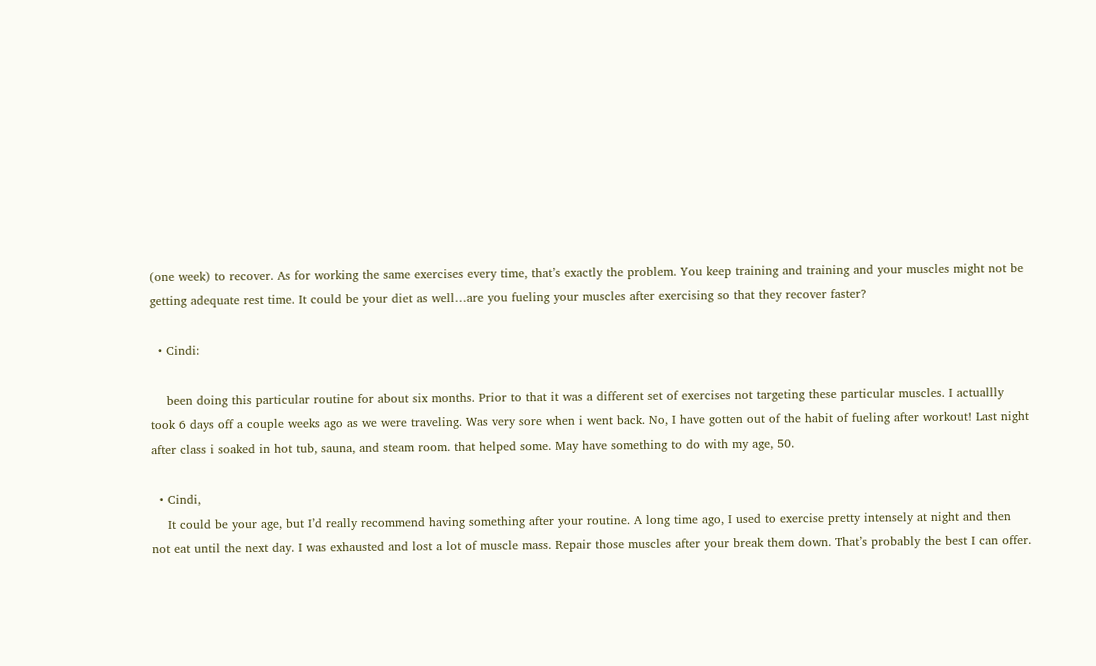(one week) to recover. As for working the same exercises every time, that’s exactly the problem. You keep training and training and your muscles might not be getting adequate rest time. It could be your diet as well…are you fueling your muscles after exercising so that they recover faster?

  • Cindi:

    been doing this particular routine for about six months. Prior to that it was a different set of exercises not targeting these particular muscles. I actuallly took 6 days off a couple weeks ago as we were traveling. Was very sore when i went back. No, I have gotten out of the habit of fueling after workout! Last night after class i soaked in hot tub, sauna, and steam room. that helped some. May have something to do with my age, 50.

  • Cindi,
    It could be your age, but I’d really recommend having something after your routine. A long time ago, I used to exercise pretty intensely at night and then not eat until the next day. I was exhausted and lost a lot of muscle mass. Repair those muscles after your break them down. That’s probably the best I can offer.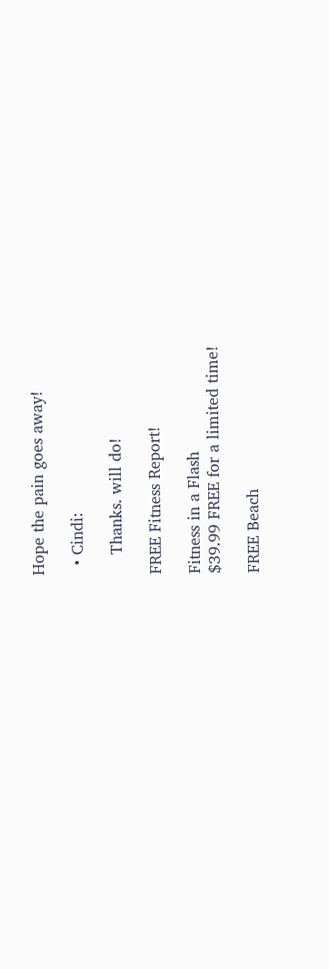Hope the pain goes away!

  • Cindi:

    Thanks. will do!

FREE Fitness Report!

Fitness in a Flash
$39.99 FREE for a limited time!

FREE Beach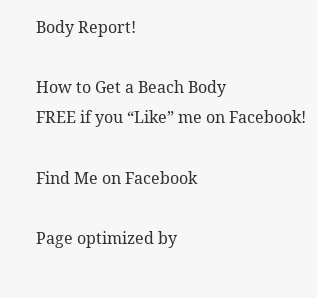Body Report!

How to Get a Beach Body
FREE if you “Like” me on Facebook!

Find Me on Facebook

Page optimized by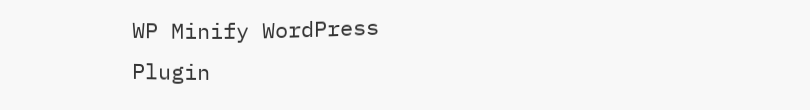WP Minify WordPress Plugin